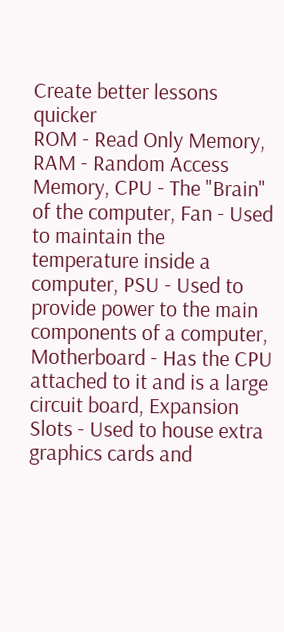Create better lessons quicker
ROM - Read Only Memory, RAM - Random Access Memory, CPU - The "Brain" of the computer, Fan - Used to maintain the temperature inside a computer, PSU - Used to provide power to the main components of a computer, Motherboard - Has the CPU attached to it and is a large circuit board, Expansion Slots - Used to house extra graphics cards and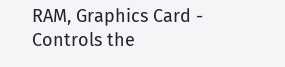RAM, Graphics Card - Controls the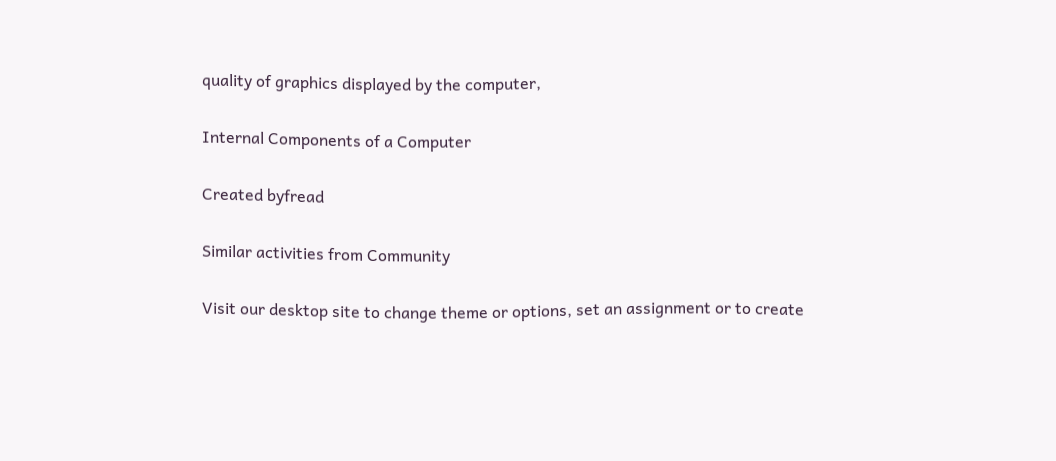quality of graphics displayed by the computer,

Internal Components of a Computer

Created byfread

Similar activities from Community

Visit our desktop site to change theme or options, set an assignment or to create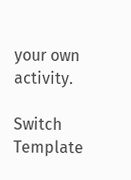your own activity.

Switch Template